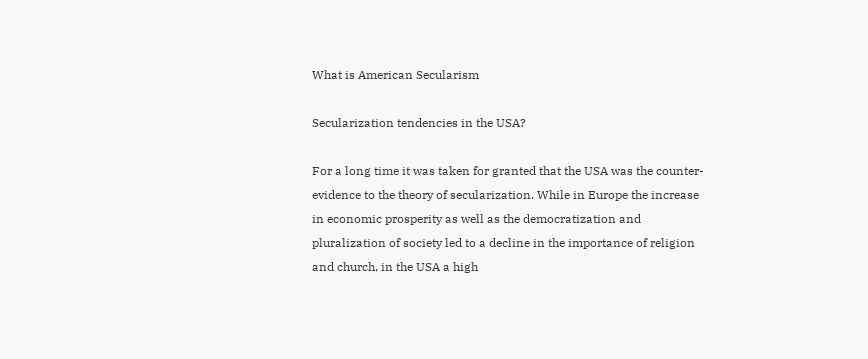What is American Secularism

Secularization tendencies in the USA?

For a long time it was taken for granted that the USA was the counter-evidence to the theory of secularization. While in Europe the increase in economic prosperity as well as the democratization and pluralization of society led to a decline in the importance of religion and church, in the USA a high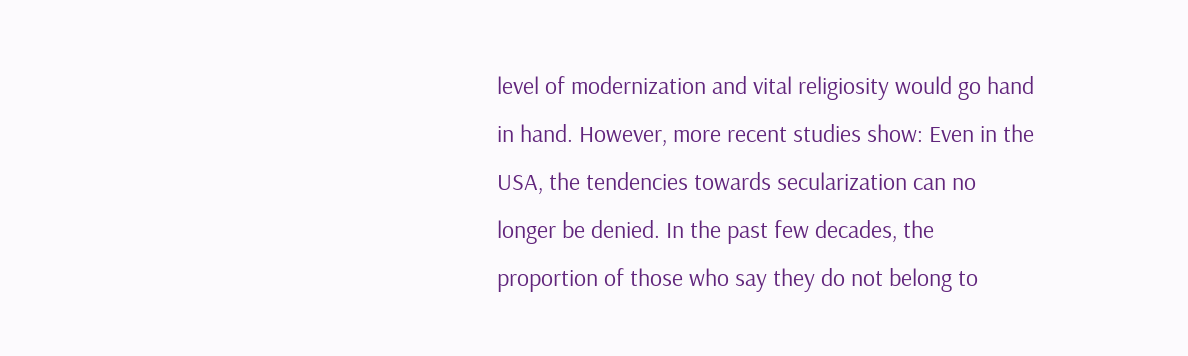level of modernization and vital religiosity would go hand in hand. However, more recent studies show: Even in the USA, the tendencies towards secularization can no longer be denied. In the past few decades, the proportion of those who say they do not belong to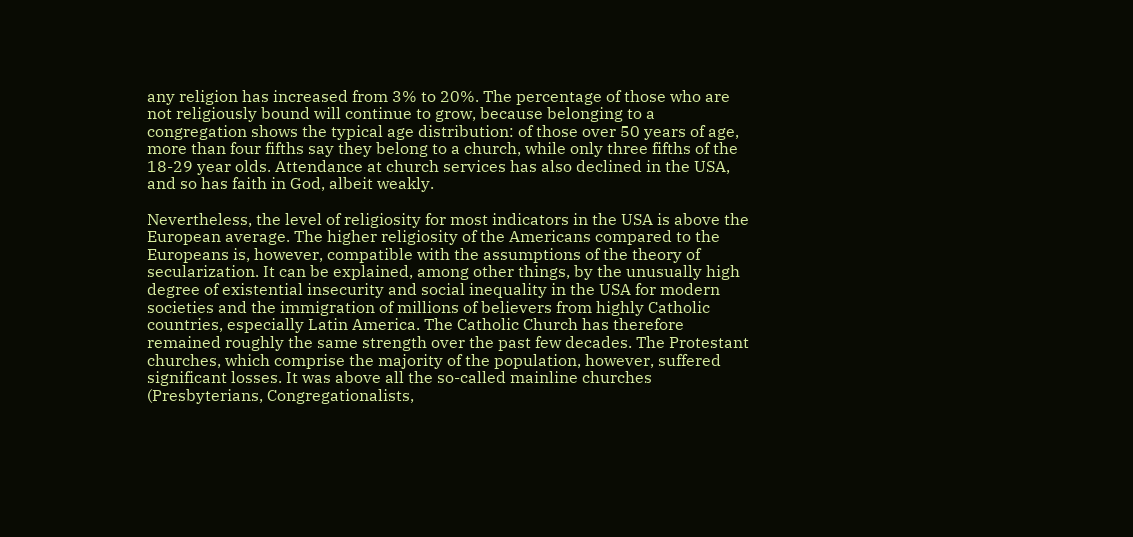any religion has increased from 3% to 20%. The percentage of those who are not religiously bound will continue to grow, because belonging to a congregation shows the typical age distribution: of those over 50 years of age, more than four fifths say they belong to a church, while only three fifths of the 18-29 year olds. Attendance at church services has also declined in the USA, and so has faith in God, albeit weakly.

Nevertheless, the level of religiosity for most indicators in the USA is above the European average. The higher religiosity of the Americans compared to the Europeans is, however, compatible with the assumptions of the theory of secularization. It can be explained, among other things, by the unusually high degree of existential insecurity and social inequality in the USA for modern societies and the immigration of millions of believers from highly Catholic countries, especially Latin America. The Catholic Church has therefore remained roughly the same strength over the past few decades. The Protestant churches, which comprise the majority of the population, however, suffered significant losses. It was above all the so-called mainline churches (Presbyterians, Congregationalists,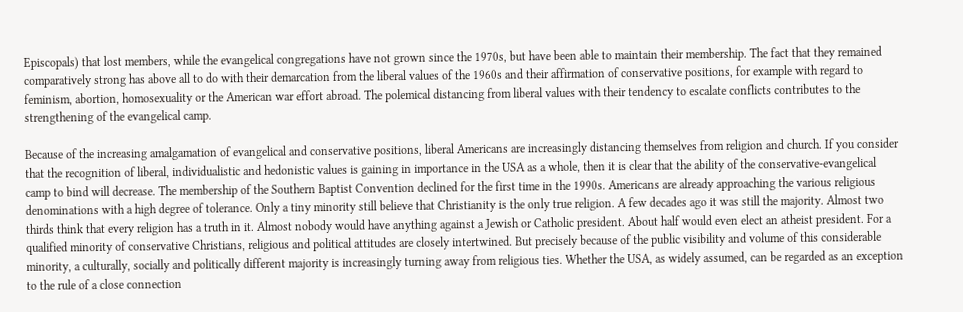Episcopals) that lost members, while the evangelical congregations have not grown since the 1970s, but have been able to maintain their membership. The fact that they remained comparatively strong has above all to do with their demarcation from the liberal values of the 1960s and their affirmation of conservative positions, for example with regard to feminism, abortion, homosexuality or the American war effort abroad. The polemical distancing from liberal values with their tendency to escalate conflicts contributes to the strengthening of the evangelical camp.

Because of the increasing amalgamation of evangelical and conservative positions, liberal Americans are increasingly distancing themselves from religion and church. If you consider that the recognition of liberal, individualistic and hedonistic values is gaining in importance in the USA as a whole, then it is clear that the ability of the conservative-evangelical camp to bind will decrease. The membership of the Southern Baptist Convention declined for the first time in the 1990s. Americans are already approaching the various religious denominations with a high degree of tolerance. Only a tiny minority still believe that Christianity is the only true religion. A few decades ago it was still the majority. Almost two thirds think that every religion has a truth in it. Almost nobody would have anything against a Jewish or Catholic president. About half would even elect an atheist president. For a qualified minority of conservative Christians, religious and political attitudes are closely intertwined. But precisely because of the public visibility and volume of this considerable minority, a culturally, socially and politically different majority is increasingly turning away from religious ties. Whether the USA, as widely assumed, can be regarded as an exception to the rule of a close connection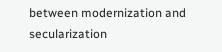between modernization and secularization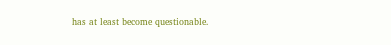has at least become questionable.